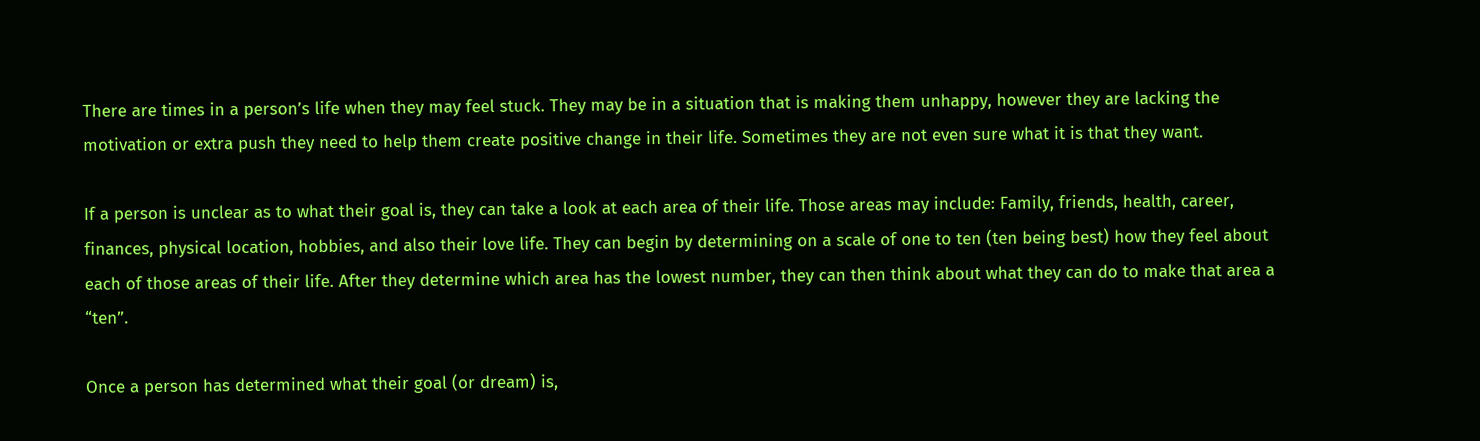There are times in a person’s life when they may feel stuck. They may be in a situation that is making them unhappy, however they are lacking the motivation or extra push they need to help them create positive change in their life. Sometimes they are not even sure what it is that they want.

If a person is unclear as to what their goal is, they can take a look at each area of their life. Those areas may include: Family, friends, health, career, finances, physical location, hobbies, and also their love life. They can begin by determining on a scale of one to ten (ten being best) how they feel about each of those areas of their life. After they determine which area has the lowest number, they can then think about what they can do to make that area a “ten”.

Once a person has determined what their goal (or dream) is,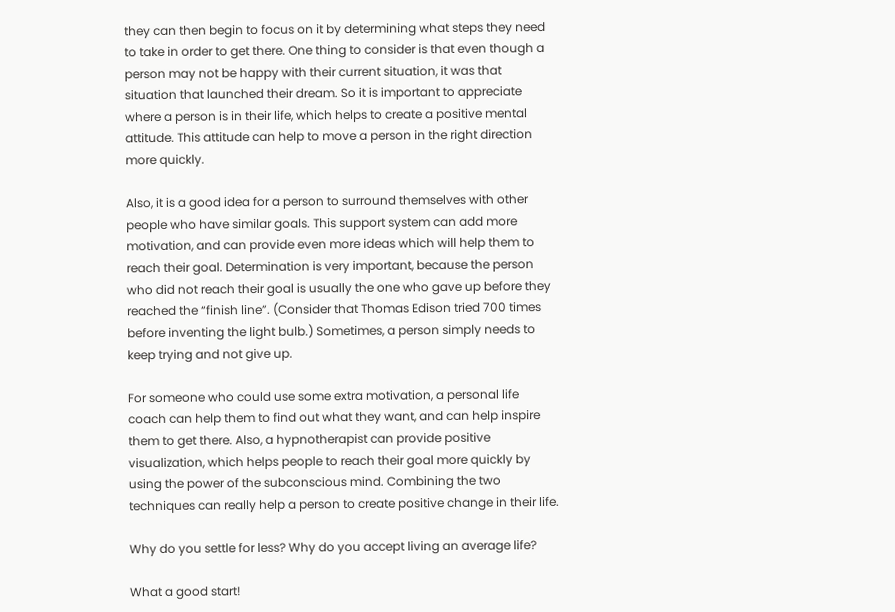they can then begin to focus on it by determining what steps they need to take in order to get there. One thing to consider is that even though a person may not be happy with their current situation, it was that situation that launched their dream. So it is important to appreciate where a person is in their life, which helps to create a positive mental attitude. This attitude can help to move a person in the right direction more quickly.

Also, it is a good idea for a person to surround themselves with other people who have similar goals. This support system can add more motivation, and can provide even more ideas which will help them to reach their goal. Determination is very important, because the person who did not reach their goal is usually the one who gave up before they reached the “finish line”. (Consider that Thomas Edison tried 700 times before inventing the light bulb.) Sometimes, a person simply needs to keep trying and not give up.

For someone who could use some extra motivation, a personal life coach can help them to find out what they want, and can help inspire them to get there. Also, a hypnotherapist can provide positive visualization, which helps people to reach their goal more quickly by using the power of the subconscious mind. Combining the two techniques can really help a person to create positive change in their life.

Why do you settle for less? Why do you accept living an average life?

What a good start!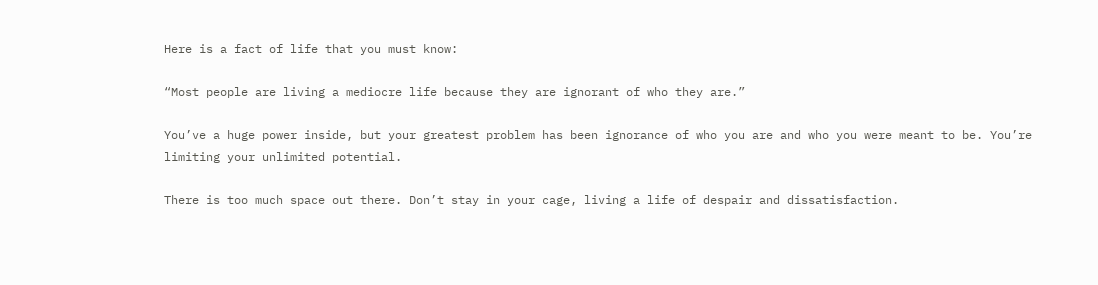Here is a fact of life that you must know:

“Most people are living a mediocre life because they are ignorant of who they are.”

You’ve a huge power inside, but your greatest problem has been ignorance of who you are and who you were meant to be. You’re limiting your unlimited potential.

There is too much space out there. Don’t stay in your cage, living a life of despair and dissatisfaction.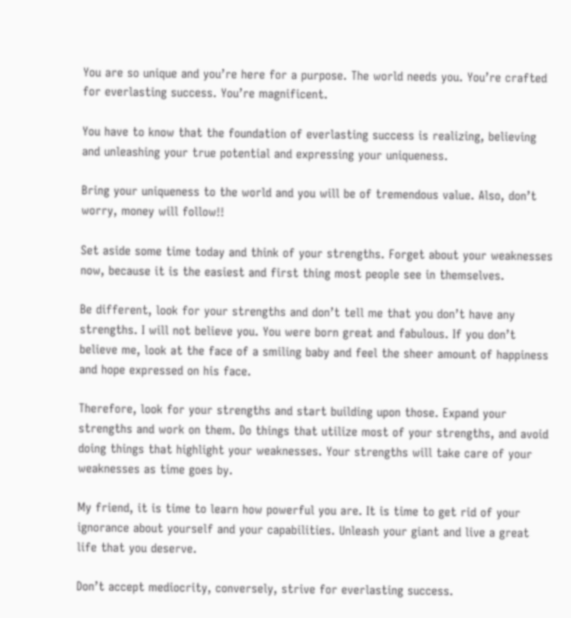You are so unique and you’re here for a purpose. The world needs you. You’re crafted for everlasting success. You’re magnificent.

You have to know that the foundation of everlasting success is realizing, believing and unleashing your true potential and expressing your uniqueness.

Bring your uniqueness to the world and you will be of tremendous value. Also, don’t worry, money will follow!!

Set aside some time today and think of your strengths. Forget about your weaknesses now, because it is the easiest and first thing most people see in themselves.

Be different, look for your strengths and don’t tell me that you don’t have any strengths. I will not believe you. You were born great and fabulous. If you don’t believe me, look at the face of a smiling baby and feel the sheer amount of happiness and hope expressed on his face.

Therefore, look for your strengths and start building upon those. Expand your strengths and work on them. Do things that utilize most of your strengths, and avoid doing things that highlight your weaknesses. Your strengths will take care of your weaknesses as time goes by.

My friend, it is time to learn how powerful you are. It is time to get rid of your ignorance about yourself and your capabilities. Unleash your giant and live a great life that you deserve.

Don’t accept mediocrity, conversely, strive for everlasting success.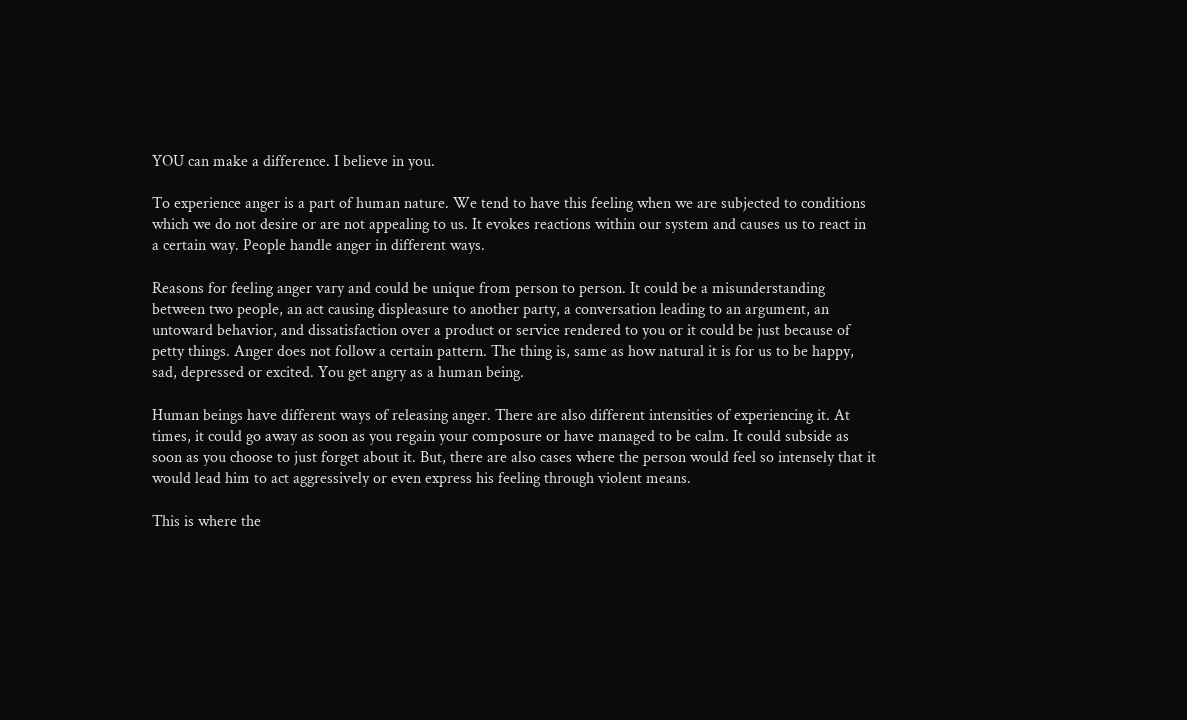YOU can make a difference. I believe in you.

To experience anger is a part of human nature. We tend to have this feeling when we are subjected to conditions which we do not desire or are not appealing to us. It evokes reactions within our system and causes us to react in a certain way. People handle anger in different ways.

Reasons for feeling anger vary and could be unique from person to person. It could be a misunderstanding between two people, an act causing displeasure to another party, a conversation leading to an argument, an untoward behavior, and dissatisfaction over a product or service rendered to you or it could be just because of petty things. Anger does not follow a certain pattern. The thing is, same as how natural it is for us to be happy, sad, depressed or excited. You get angry as a human being.

Human beings have different ways of releasing anger. There are also different intensities of experiencing it. At times, it could go away as soon as you regain your composure or have managed to be calm. It could subside as soon as you choose to just forget about it. But, there are also cases where the person would feel so intensely that it would lead him to act aggressively or even express his feeling through violent means.

This is where the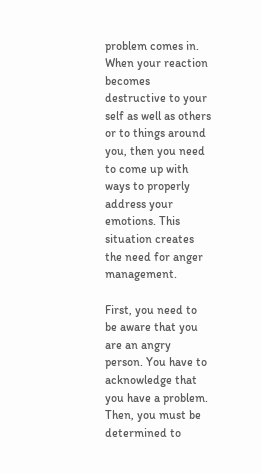problem comes in. When your reaction becomes destructive to your self as well as others or to things around you, then you need to come up with ways to properly address your emotions. This situation creates the need for anger management.

First, you need to be aware that you are an angry person. You have to acknowledge that you have a problem. Then, you must be determined to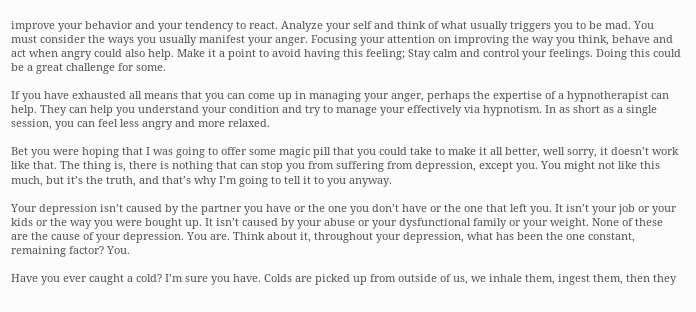improve your behavior and your tendency to react. Analyze your self and think of what usually triggers you to be mad. You must consider the ways you usually manifest your anger. Focusing your attention on improving the way you think, behave and act when angry could also help. Make it a point to avoid having this feeling; Stay calm and control your feelings. Doing this could be a great challenge for some.

If you have exhausted all means that you can come up in managing your anger, perhaps the expertise of a hypnotherapist can help. They can help you understand your condition and try to manage your effectively via hypnotism. In as short as a single session, you can feel less angry and more relaxed.

Bet you were hoping that I was going to offer some magic pill that you could take to make it all better, well sorry, it doesn’t work like that. The thing is, there is nothing that can stop you from suffering from depression, except you. You might not like this much, but it’s the truth, and that’s why I’m going to tell it to you anyway.

Your depression isn’t caused by the partner you have or the one you don’t have or the one that left you. It isn’t your job or your kids or the way you were bought up. It isn’t caused by your abuse or your dysfunctional family or your weight. None of these are the cause of your depression. You are. Think about it, throughout your depression, what has been the one constant, remaining factor? You.

Have you ever caught a cold? I’m sure you have. Colds are picked up from outside of us, we inhale them, ingest them, then they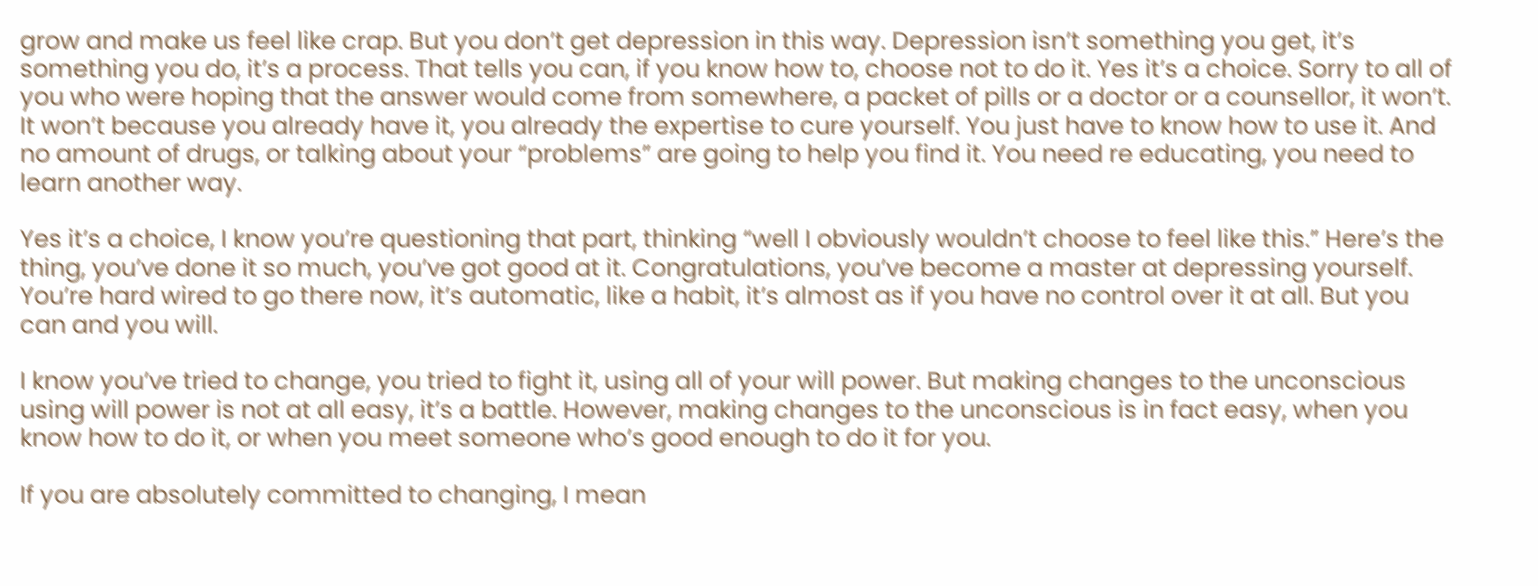grow and make us feel like crap. But you don’t get depression in this way. Depression isn’t something you get, it’s something you do, it’s a process. That tells you can, if you know how to, choose not to do it. Yes it’s a choice. Sorry to all of you who were hoping that the answer would come from somewhere, a packet of pills or a doctor or a counsellor, it won’t. It won’t because you already have it, you already the expertise to cure yourself. You just have to know how to use it. And no amount of drugs, or talking about your “problems” are going to help you find it. You need re educating, you need to learn another way.

Yes it’s a choice, I know you’re questioning that part, thinking “well I obviously wouldn’t choose to feel like this.” Here’s the thing, you’ve done it so much, you’ve got good at it. Congratulations, you’ve become a master at depressing yourself. You’re hard wired to go there now, it’s automatic, like a habit, it’s almost as if you have no control over it at all. But you can and you will.

I know you’ve tried to change, you tried to fight it, using all of your will power. But making changes to the unconscious using will power is not at all easy, it’s a battle. However, making changes to the unconscious is in fact easy, when you know how to do it, or when you meet someone who’s good enough to do it for you.

If you are absolutely committed to changing, I mean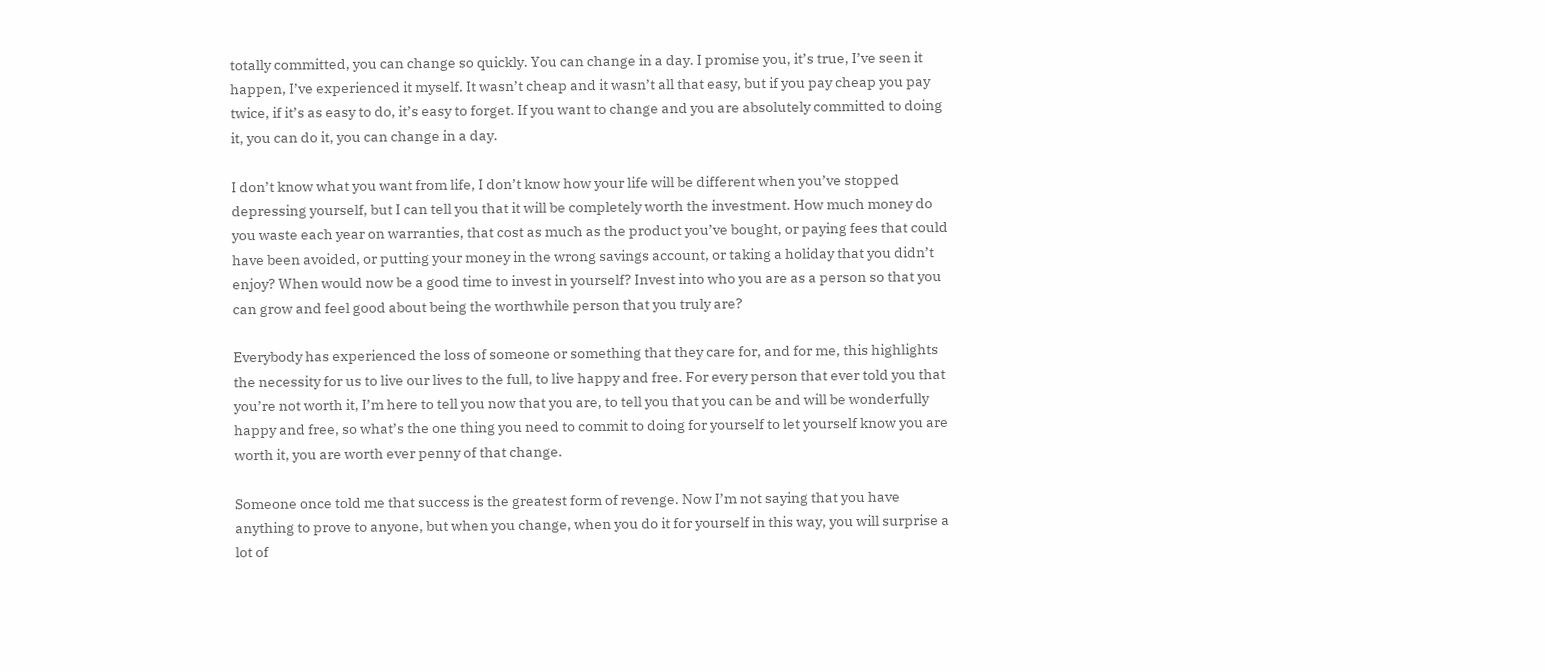totally committed, you can change so quickly. You can change in a day. I promise you, it’s true, I’ve seen it happen, I’ve experienced it myself. It wasn’t cheap and it wasn’t all that easy, but if you pay cheap you pay twice, if it’s as easy to do, it’s easy to forget. If you want to change and you are absolutely committed to doing it, you can do it, you can change in a day.

I don’t know what you want from life, I don’t know how your life will be different when you’ve stopped depressing yourself, but I can tell you that it will be completely worth the investment. How much money do you waste each year on warranties, that cost as much as the product you’ve bought, or paying fees that could have been avoided, or putting your money in the wrong savings account, or taking a holiday that you didn’t enjoy? When would now be a good time to invest in yourself? Invest into who you are as a person so that you can grow and feel good about being the worthwhile person that you truly are?

Everybody has experienced the loss of someone or something that they care for, and for me, this highlights the necessity for us to live our lives to the full, to live happy and free. For every person that ever told you that you’re not worth it, I’m here to tell you now that you are, to tell you that you can be and will be wonderfully happy and free, so what’s the one thing you need to commit to doing for yourself to let yourself know you are worth it, you are worth ever penny of that change.

Someone once told me that success is the greatest form of revenge. Now I’m not saying that you have anything to prove to anyone, but when you change, when you do it for yourself in this way, you will surprise a lot of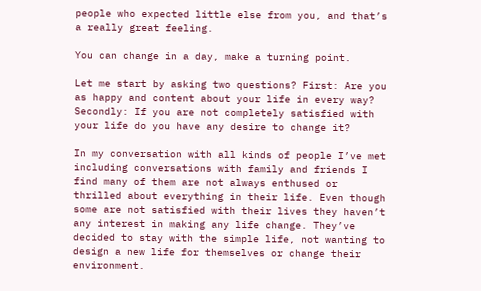people who expected little else from you, and that’s a really great feeling.

You can change in a day, make a turning point.

Let me start by asking two questions? First: Are you as happy and content about your life in every way? Secondly: If you are not completely satisfied with your life do you have any desire to change it?

In my conversation with all kinds of people I’ve met including conversations with family and friends I find many of them are not always enthused or thrilled about everything in their life. Even though some are not satisfied with their lives they haven’t any interest in making any life change. They’ve decided to stay with the simple life, not wanting to design a new life for themselves or change their environment.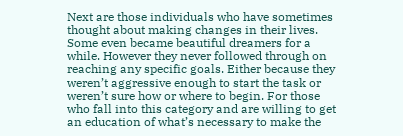Next are those individuals who have sometimes thought about making changes in their lives. Some even became beautiful dreamers for a while. However they never followed through on reaching any specific goals. Either because they weren’t aggressive enough to start the task or weren’t sure how or where to begin. For those who fall into this category and are willing to get an education of what’s necessary to make the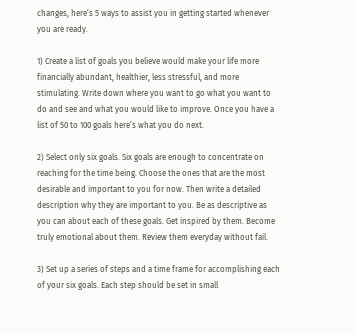changes, here’s 5 ways to assist you in getting started whenever you are ready.

1) Create a list of goals you believe would make your life more financially abundant, healthier, less stressful, and more stimulating. Write down where you want to go what you want to do and see and what you would like to improve. Once you have a list of 50 to 100 goals here’s what you do next.

2) Select only six goals. Six goals are enough to concentrate on reaching for the time being. Choose the ones that are the most desirable and important to you for now. Then write a detailed description why they are important to you. Be as descriptive as you can about each of these goals. Get inspired by them. Become truly emotional about them. Review them everyday without fail.

3) Set up a series of steps and a time frame for accomplishing each of your six goals. Each step should be set in small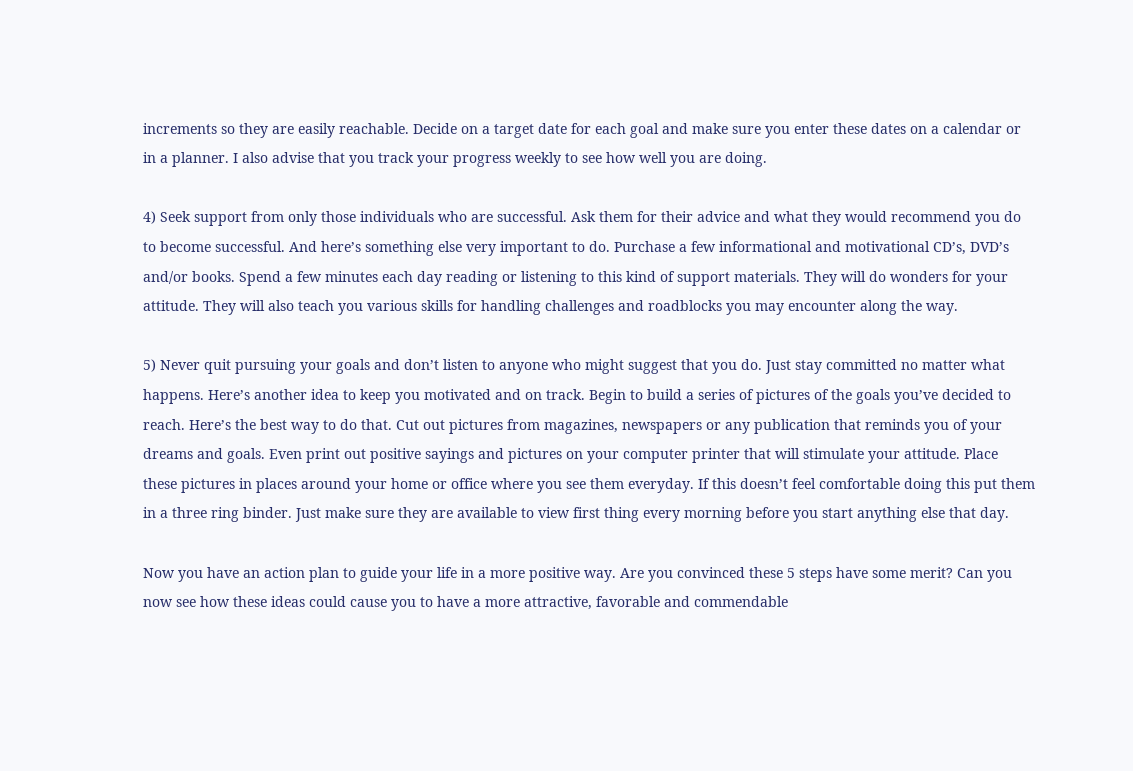increments so they are easily reachable. Decide on a target date for each goal and make sure you enter these dates on a calendar or in a planner. I also advise that you track your progress weekly to see how well you are doing.

4) Seek support from only those individuals who are successful. Ask them for their advice and what they would recommend you do to become successful. And here’s something else very important to do. Purchase a few informational and motivational CD’s, DVD’s and/or books. Spend a few minutes each day reading or listening to this kind of support materials. They will do wonders for your attitude. They will also teach you various skills for handling challenges and roadblocks you may encounter along the way.

5) Never quit pursuing your goals and don’t listen to anyone who might suggest that you do. Just stay committed no matter what happens. Here’s another idea to keep you motivated and on track. Begin to build a series of pictures of the goals you’ve decided to reach. Here’s the best way to do that. Cut out pictures from magazines, newspapers or any publication that reminds you of your dreams and goals. Even print out positive sayings and pictures on your computer printer that will stimulate your attitude. Place these pictures in places around your home or office where you see them everyday. If this doesn’t feel comfortable doing this put them in a three ring binder. Just make sure they are available to view first thing every morning before you start anything else that day.

Now you have an action plan to guide your life in a more positive way. Are you convinced these 5 steps have some merit? Can you now see how these ideas could cause you to have a more attractive, favorable and commendable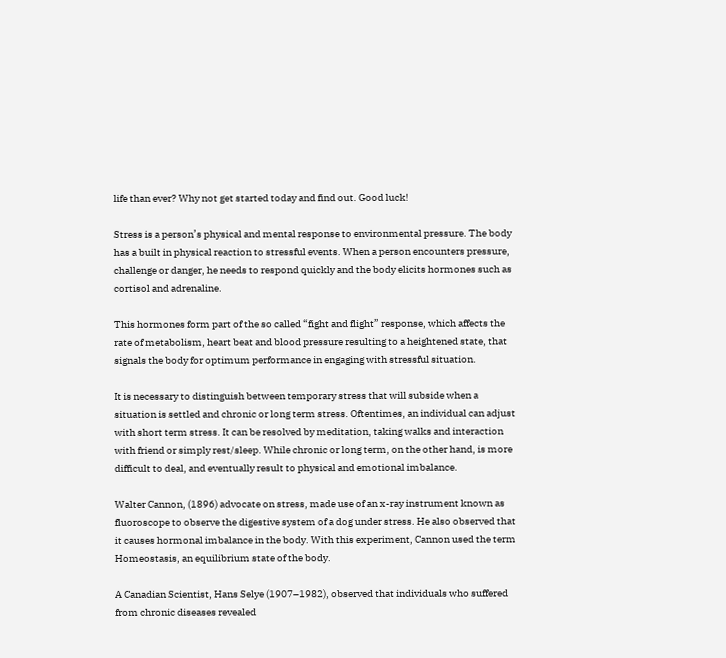life than ever? Why not get started today and find out. Good luck!

Stress is a person’s physical and mental response to environmental pressure. The body has a built in physical reaction to stressful events. When a person encounters pressure, challenge or danger, he needs to respond quickly and the body elicits hormones such as cortisol and adrenaline.

This hormones form part of the so called “fight and flight” response, which affects the rate of metabolism, heart beat and blood pressure resulting to a heightened state, that signals the body for optimum performance in engaging with stressful situation.

It is necessary to distinguish between temporary stress that will subside when a situation is settled and chronic or long term stress. Oftentimes, an individual can adjust with short term stress. It can be resolved by meditation, taking walks and interaction with friend or simply rest/sleep. While chronic or long term, on the other hand, is more difficult to deal, and eventually result to physical and emotional imbalance.

Walter Cannon, (1896) advocate on stress, made use of an x-ray instrument known as fluoroscope to observe the digestive system of a dog under stress. He also observed that it causes hormonal imbalance in the body. With this experiment, Cannon used the term Homeostasis, an equilibrium state of the body.

A Canadian Scientist, Hans Selye (1907–1982), observed that individuals who suffered from chronic diseases revealed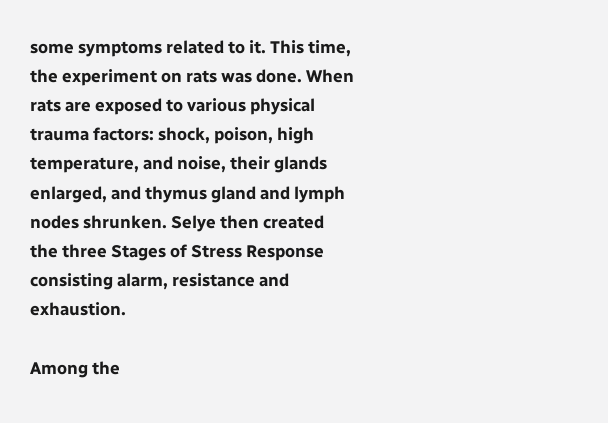some symptoms related to it. This time, the experiment on rats was done. When rats are exposed to various physical trauma factors: shock, poison, high temperature, and noise, their glands enlarged, and thymus gland and lymph nodes shrunken. Selye then created the three Stages of Stress Response consisting alarm, resistance and exhaustion.

Among the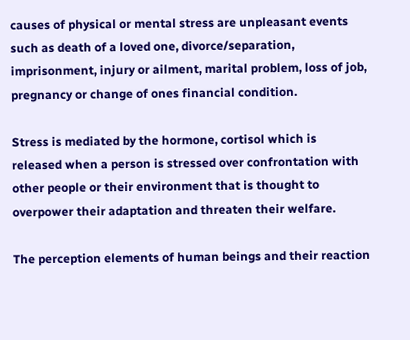causes of physical or mental stress are unpleasant events such as death of a loved one, divorce/separation, imprisonment, injury or ailment, marital problem, loss of job, pregnancy or change of ones financial condition.

Stress is mediated by the hormone, cortisol which is released when a person is stressed over confrontation with other people or their environment that is thought to overpower their adaptation and threaten their welfare.

The perception elements of human beings and their reaction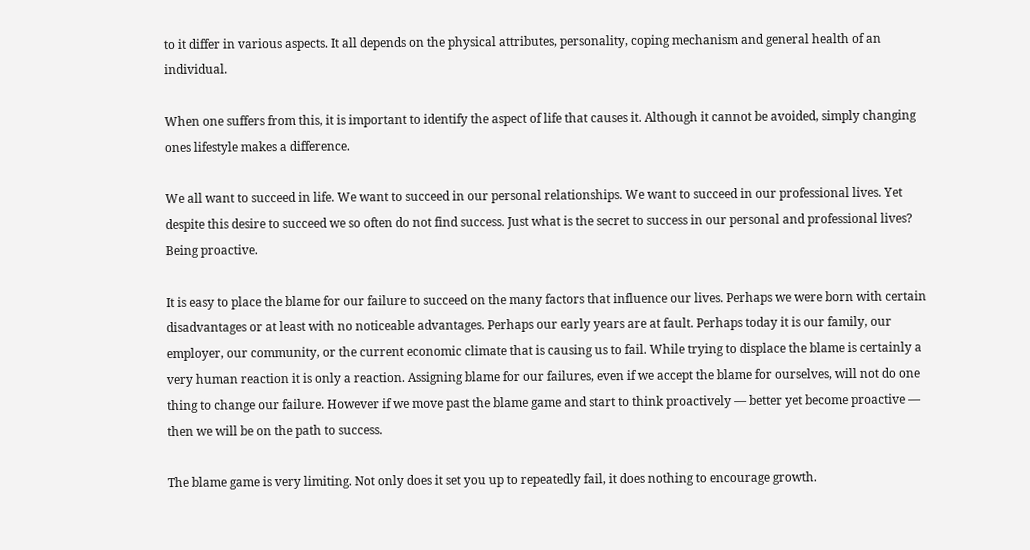to it differ in various aspects. It all depends on the physical attributes, personality, coping mechanism and general health of an individual.

When one suffers from this, it is important to identify the aspect of life that causes it. Although it cannot be avoided, simply changing ones lifestyle makes a difference.

We all want to succeed in life. We want to succeed in our personal relationships. We want to succeed in our professional lives. Yet despite this desire to succeed we so often do not find success. Just what is the secret to success in our personal and professional lives? Being proactive.

It is easy to place the blame for our failure to succeed on the many factors that influence our lives. Perhaps we were born with certain disadvantages or at least with no noticeable advantages. Perhaps our early years are at fault. Perhaps today it is our family, our employer, our community, or the current economic climate that is causing us to fail. While trying to displace the blame is certainly a very human reaction it is only a reaction. Assigning blame for our failures, even if we accept the blame for ourselves, will not do one thing to change our failure. However if we move past the blame game and start to think proactively — better yet become proactive — then we will be on the path to success.

The blame game is very limiting. Not only does it set you up to repeatedly fail, it does nothing to encourage growth.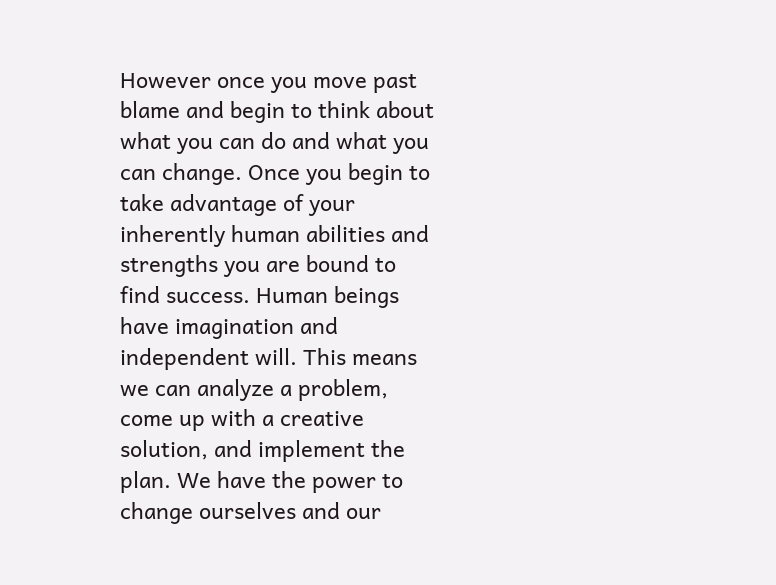However once you move past blame and begin to think about what you can do and what you can change. Once you begin to take advantage of your inherently human abilities and strengths you are bound to find success. Human beings have imagination and independent will. This means we can analyze a problem, come up with a creative solution, and implement the plan. We have the power to change ourselves and our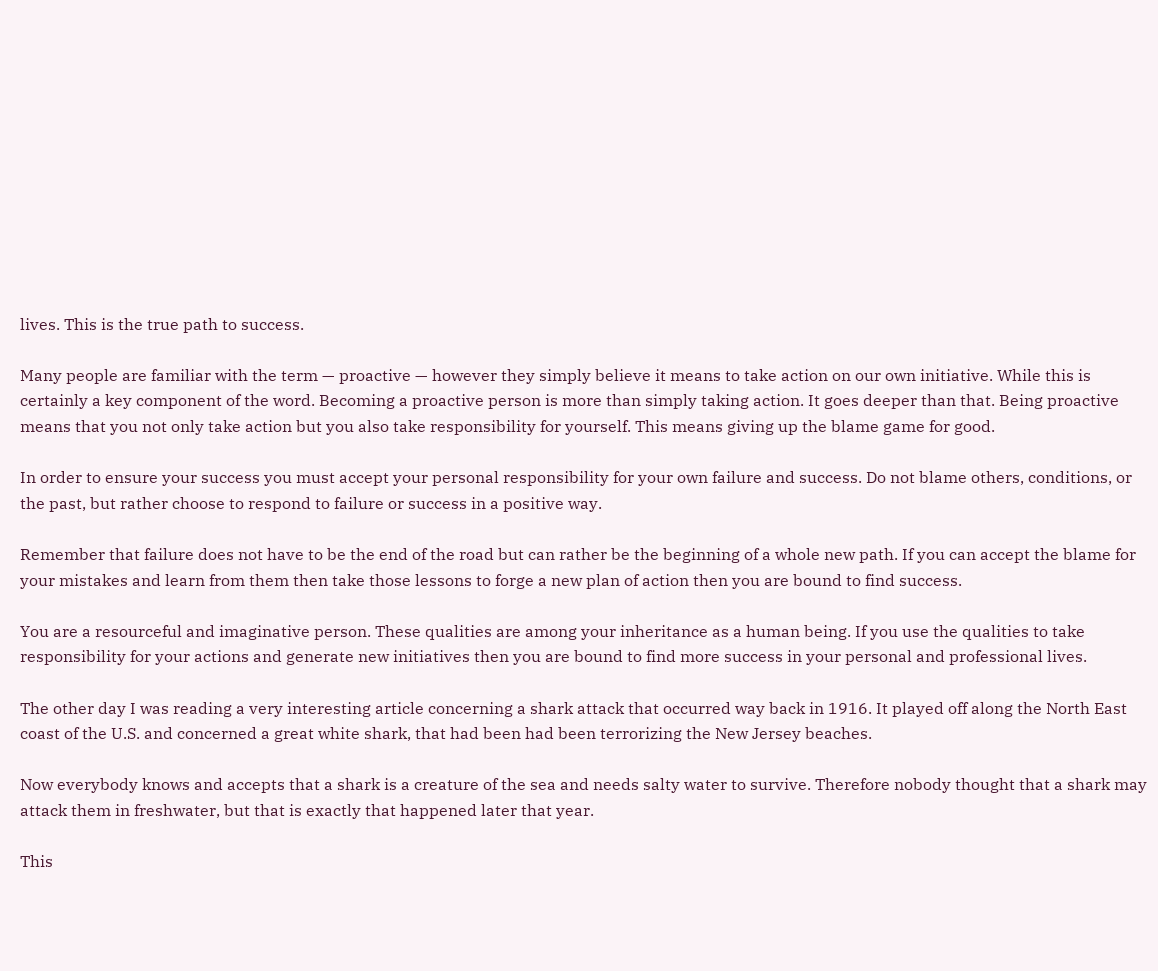lives. This is the true path to success.

Many people are familiar with the term — proactive — however they simply believe it means to take action on our own initiative. While this is certainly a key component of the word. Becoming a proactive person is more than simply taking action. It goes deeper than that. Being proactive means that you not only take action but you also take responsibility for yourself. This means giving up the blame game for good.

In order to ensure your success you must accept your personal responsibility for your own failure and success. Do not blame others, conditions, or the past, but rather choose to respond to failure or success in a positive way.

Remember that failure does not have to be the end of the road but can rather be the beginning of a whole new path. If you can accept the blame for your mistakes and learn from them then take those lessons to forge a new plan of action then you are bound to find success.

You are a resourceful and imaginative person. These qualities are among your inheritance as a human being. If you use the qualities to take responsibility for your actions and generate new initiatives then you are bound to find more success in your personal and professional lives.

The other day I was reading a very interesting article concerning a shark attack that occurred way back in 1916. It played off along the North East coast of the U.S. and concerned a great white shark, that had been had been terrorizing the New Jersey beaches.

Now everybody knows and accepts that a shark is a creature of the sea and needs salty water to survive. Therefore nobody thought that a shark may attack them in freshwater, but that is exactly that happened later that year.

This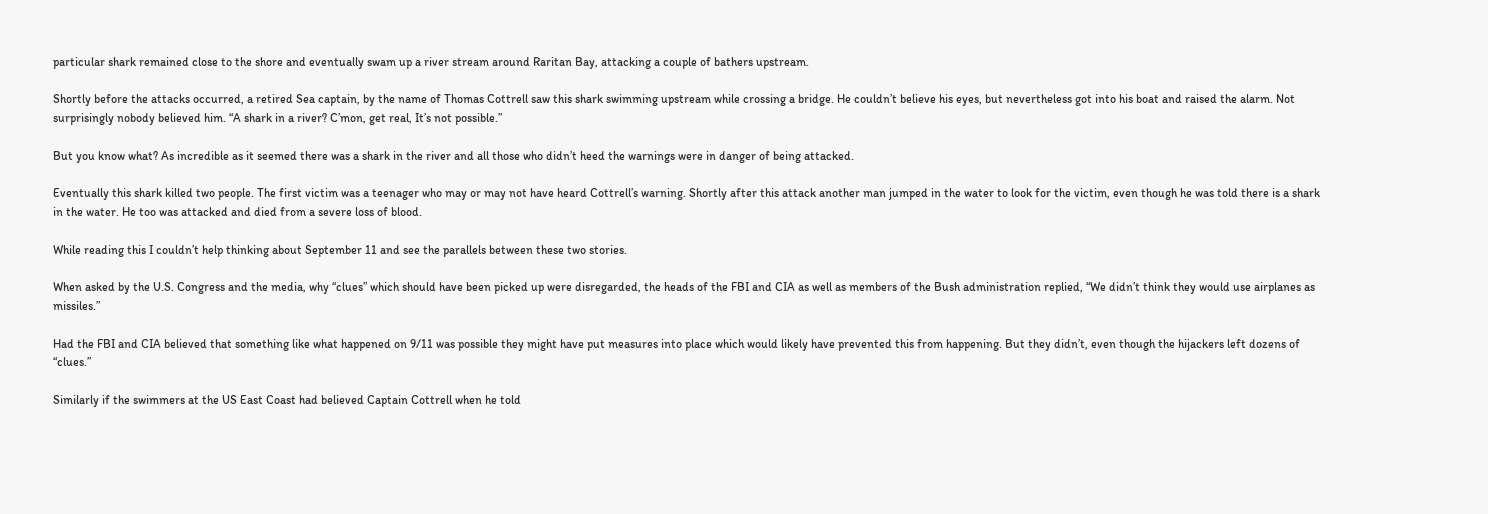particular shark remained close to the shore and eventually swam up a river stream around Raritan Bay, attacking a couple of bathers upstream.

Shortly before the attacks occurred, a retired Sea captain, by the name of Thomas Cottrell saw this shark swimming upstream while crossing a bridge. He couldn’t believe his eyes, but nevertheless got into his boat and raised the alarm. Not surprisingly nobody believed him. “A shark in a river? C’mon, get real, It’s not possible.”

But you know what? As incredible as it seemed there was a shark in the river and all those who didn’t heed the warnings were in danger of being attacked.

Eventually this shark killed two people. The first victim was a teenager who may or may not have heard Cottrell’s warning. Shortly after this attack another man jumped in the water to look for the victim, even though he was told there is a shark in the water. He too was attacked and died from a severe loss of blood.

While reading this I couldn’t help thinking about September 11 and see the parallels between these two stories.

When asked by the U.S. Congress and the media, why “clues” which should have been picked up were disregarded, the heads of the FBI and CIA as well as members of the Bush administration replied, “We didn’t think they would use airplanes as missiles.”

Had the FBI and CIA believed that something like what happened on 9/11 was possible they might have put measures into place which would likely have prevented this from happening. But they didn’t, even though the hijackers left dozens of “clues.”

Similarly if the swimmers at the US East Coast had believed Captain Cottrell when he told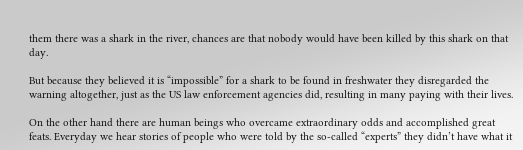them there was a shark in the river, chances are that nobody would have been killed by this shark on that day.

But because they believed it is “impossible” for a shark to be found in freshwater they disregarded the warning altogether, just as the US law enforcement agencies did, resulting in many paying with their lives.

On the other hand there are human beings who overcame extraordinary odds and accomplished great feats. Everyday we hear stories of people who were told by the so-called “experts” they didn’t have what it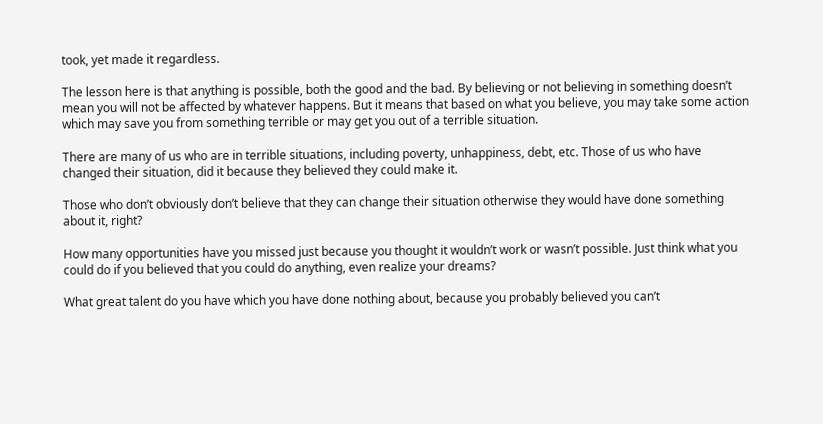took, yet made it regardless.

The lesson here is that anything is possible, both the good and the bad. By believing or not believing in something doesn’t mean you will not be affected by whatever happens. But it means that based on what you believe, you may take some action which may save you from something terrible or may get you out of a terrible situation.

There are many of us who are in terrible situations, including poverty, unhappiness, debt, etc. Those of us who have changed their situation, did it because they believed they could make it.

Those who don’t obviously don’t believe that they can change their situation otherwise they would have done something about it, right?

How many opportunities have you missed just because you thought it wouldn’t work or wasn’t possible. Just think what you could do if you believed that you could do anything, even realize your dreams?

What great talent do you have which you have done nothing about, because you probably believed you can’t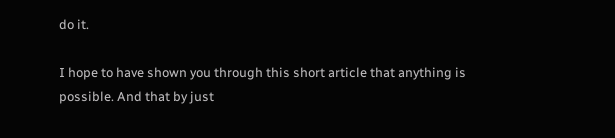do it.

I hope to have shown you through this short article that anything is possible. And that by just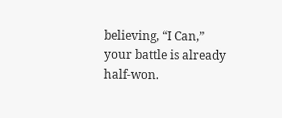believing, “I Can,” your battle is already half-won.